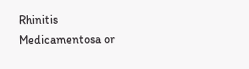Rhinitis Medicamentosa or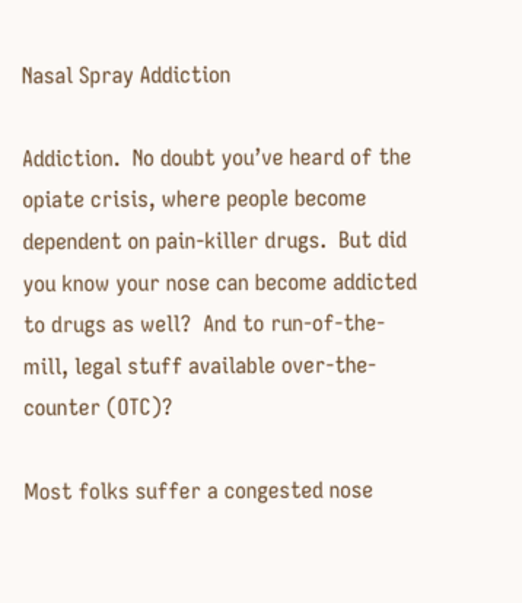Nasal Spray Addiction

Addiction.  No doubt you’ve heard of the opiate crisis, where people become dependent on pain-killer drugs.  But did you know your nose can become addicted to drugs as well?  And to run-of-the-mill, legal stuff available over-the-counter (OTC)?

Most folks suffer a congested nose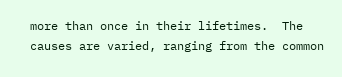more than once in their lifetimes.  The causes are varied, ranging from the common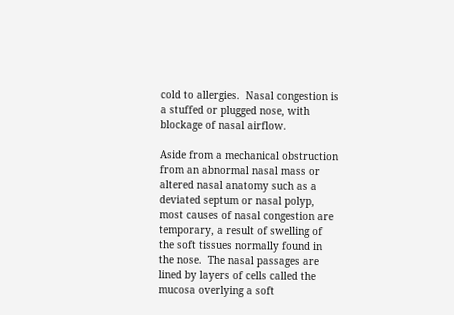cold to allergies.  Nasal congestion is a stuffed or plugged nose, with blockage of nasal airflow.

Aside from a mechanical obstruction from an abnormal nasal mass or altered nasal anatomy such as a deviated septum or nasal polyp, most causes of nasal congestion are temporary, a result of swelling of the soft tissues normally found in the nose.  The nasal passages are lined by layers of cells called the mucosa overlying a soft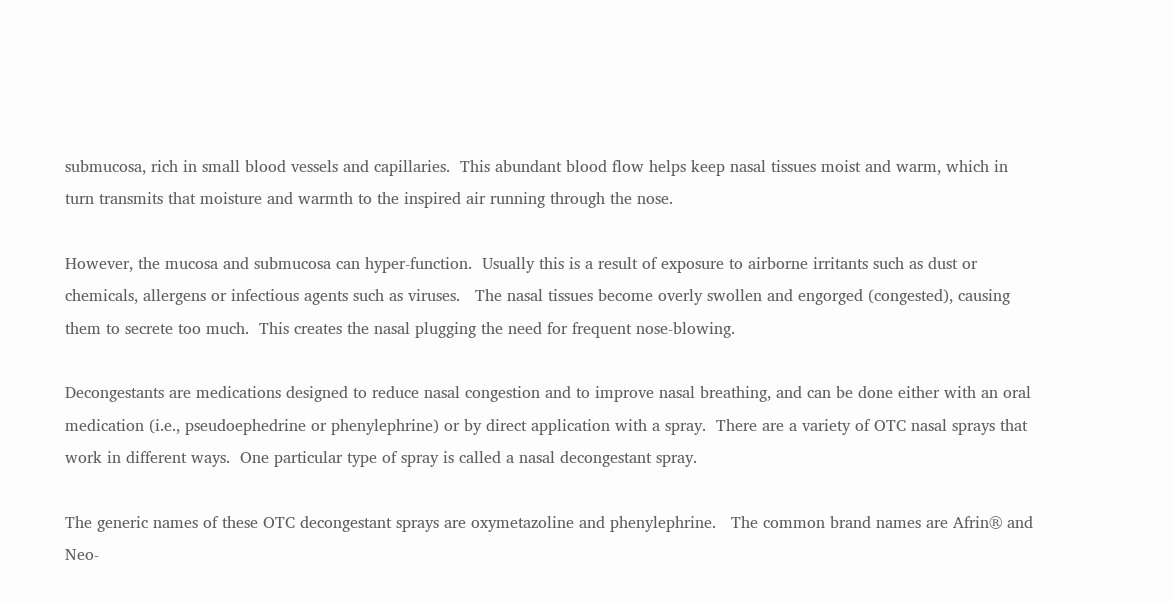submucosa, rich in small blood vessels and capillaries.  This abundant blood flow helps keep nasal tissues moist and warm, which in turn transmits that moisture and warmth to the inspired air running through the nose.

However, the mucosa and submucosa can hyper-function.  Usually this is a result of exposure to airborne irritants such as dust or chemicals, allergens or infectious agents such as viruses.   The nasal tissues become overly swollen and engorged (congested), causing them to secrete too much.  This creates the nasal plugging the need for frequent nose-blowing.

Decongestants are medications designed to reduce nasal congestion and to improve nasal breathing, and can be done either with an oral medication (i.e., pseudoephedrine or phenylephrine) or by direct application with a spray.  There are a variety of OTC nasal sprays that work in different ways.  One particular type of spray is called a nasal decongestant spray.

The generic names of these OTC decongestant sprays are oxymetazoline and phenylephrine.   The common brand names are Afrin® and Neo-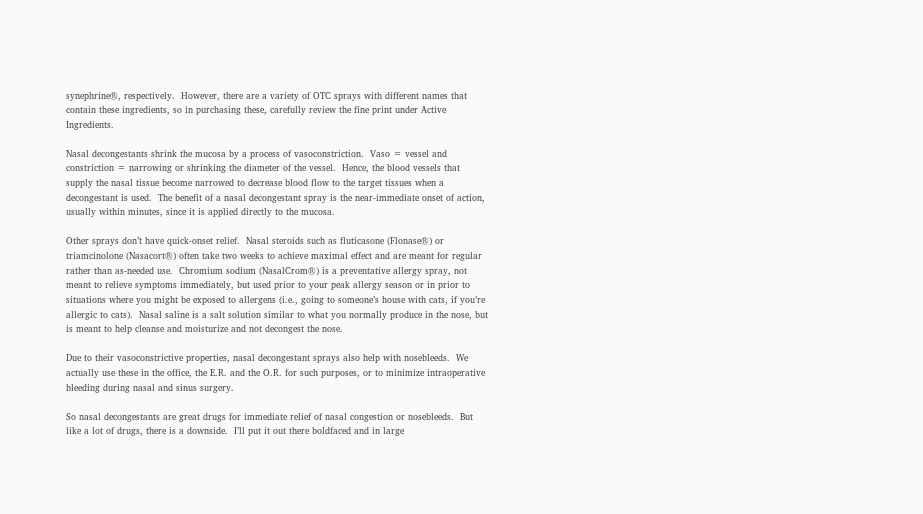synephrine®, respectively.  However, there are a variety of OTC sprays with different names that contain these ingredients, so in purchasing these, carefully review the fine print under Active Ingredients.

Nasal decongestants shrink the mucosa by a process of vasoconstriction.  Vaso = vessel and constriction = narrowing or shrinking the diameter of the vessel.  Hence, the blood vessels that supply the nasal tissue become narrowed to decrease blood flow to the target tissues when a decongestant is used.  The benefit of a nasal decongestant spray is the near-immediate onset of action, usually within minutes, since it is applied directly to the mucosa.

Other sprays don’t have quick-onset relief.  Nasal steroids such as fluticasone (Flonase®) or triamcinolone (Nasacort®) often take two weeks to achieve maximal effect and are meant for regular rather than as-needed use.  Chromium sodium (NasalCrom®) is a preventative allergy spray, not meant to relieve symptoms immediately, but used prior to your peak allergy season or in prior to situations where you might be exposed to allergens (i.e., going to someone’s house with cats, if you’re allergic to cats).  Nasal saline is a salt solution similar to what you normally produce in the nose, but is meant to help cleanse and moisturize and not decongest the nose.

Due to their vasoconstrictive properties, nasal decongestant sprays also help with nosebleeds.  We actually use these in the office, the E.R. and the O.R. for such purposes, or to minimize intraoperative bleeding during nasal and sinus surgery.

So nasal decongestants are great drugs for immediate relief of nasal congestion or nosebleeds.  But like a lot of drugs, there is a downside.  I’ll put it out there boldfaced and in large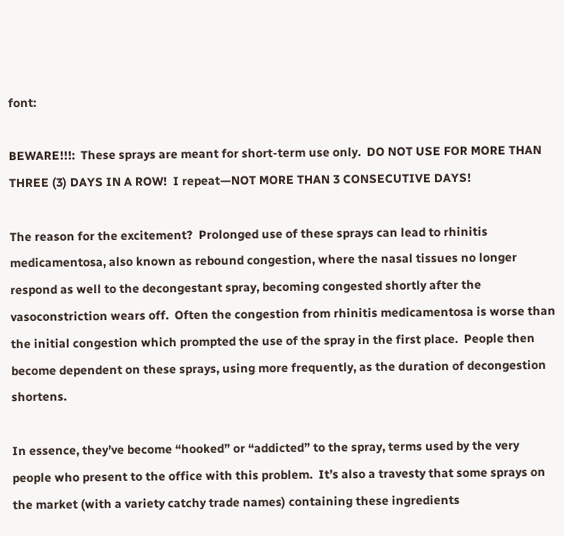font:

BEWARE!!!:  These sprays are meant for short-term use only.  DO NOT USE FOR MORE THAN THREE (3) DAYS IN A ROW!  I repeat—NOT MORE THAN 3 CONSECUTIVE DAYS!

The reason for the excitement?  Prolonged use of these sprays can lead to rhinitis medicamentosa, also known as rebound congestion, where the nasal tissues no longer respond as well to the decongestant spray, becoming congested shortly after the vasoconstriction wears off.  Often the congestion from rhinitis medicamentosa is worse than the initial congestion which prompted the use of the spray in the first place.  People then become dependent on these sprays, using more frequently, as the duration of decongestion shortens.

In essence, they’ve become “hooked” or “addicted” to the spray, terms used by the very people who present to the office with this problem.  It’s also a travesty that some sprays on the market (with a variety catchy trade names) containing these ingredients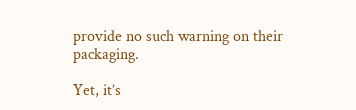provide no such warning on their packaging.

Yet, it’s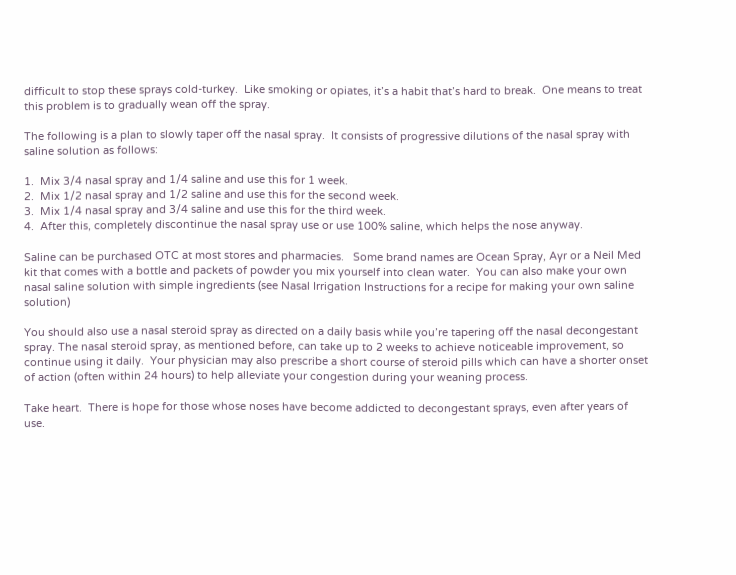difficult to stop these sprays cold-turkey.  Like smoking or opiates, it’s a habit that’s hard to break.  One means to treat this problem is to gradually wean off the spray.

The following is a plan to slowly taper off the nasal spray.  It consists of progressive dilutions of the nasal spray with saline solution as follows:

1.  Mix 3/4 nasal spray and 1/4 saline and use this for 1 week.
2.  Mix 1/2 nasal spray and 1/2 saline and use this for the second week.
3.  Mix 1/4 nasal spray and 3/4 saline and use this for the third week.
4.  After this, completely discontinue the nasal spray use or use 100% saline, which helps the nose anyway.

Saline can be purchased OTC at most stores and pharmacies.   Some brand names are Ocean Spray, Ayr or a Neil Med kit that comes with a bottle and packets of powder you mix yourself into clean water.  You can also make your own nasal saline solution with simple ingredients (see Nasal Irrigation Instructions for a recipe for making your own saline solution)

You should also use a nasal steroid spray as directed on a daily basis while you’re tapering off the nasal decongestant spray. The nasal steroid spray, as mentioned before, can take up to 2 weeks to achieve noticeable improvement, so continue using it daily.  Your physician may also prescribe a short course of steroid pills which can have a shorter onset of action (often within 24 hours) to help alleviate your congestion during your weaning process.

Take heart.  There is hope for those whose noses have become addicted to decongestant sprays, even after years of use.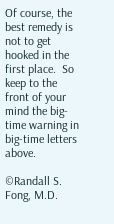Of course, the best remedy is not to get hooked in the first place.  So keep to the front of your mind the big-time warning in big-time letters above.

©Randall S. Fong, M.D.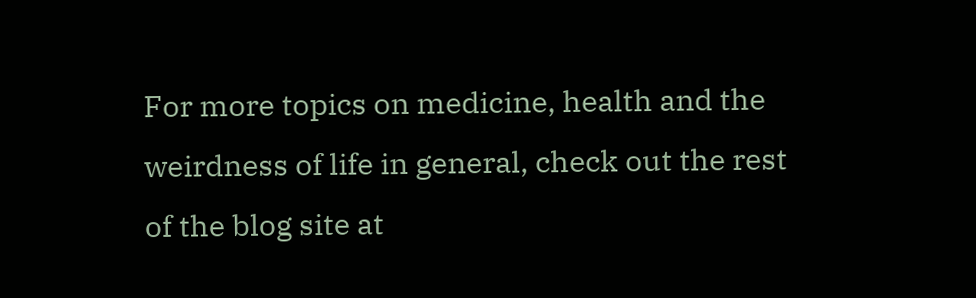For more topics on medicine, health and the weirdness of life in general, check out the rest of the blog site at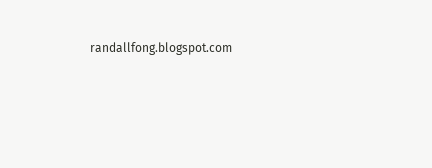randallfong.blogspot.com